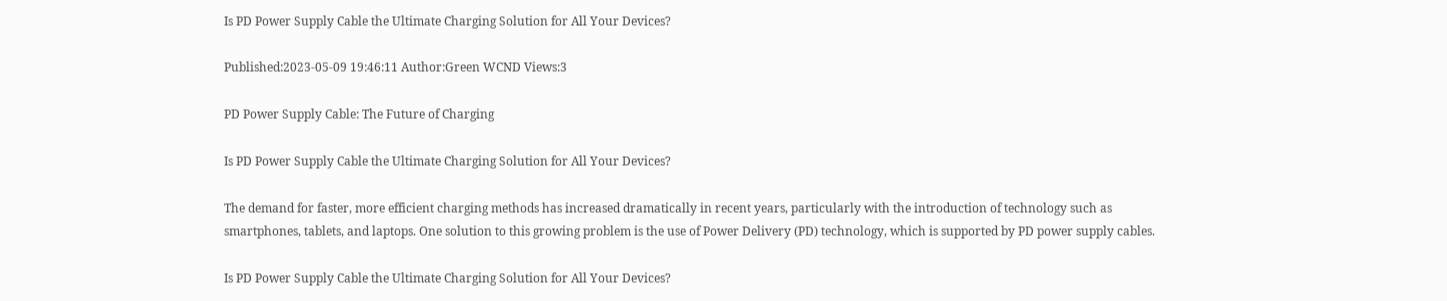Is PD Power Supply Cable the Ultimate Charging Solution for All Your Devices?

Published:2023-05-09 19:46:11 Author:Green WCND Views:3

PD Power Supply Cable: The Future of Charging

Is PD Power Supply Cable the Ultimate Charging Solution for All Your Devices?

The demand for faster, more efficient charging methods has increased dramatically in recent years, particularly with the introduction of technology such as smartphones, tablets, and laptops. One solution to this growing problem is the use of Power Delivery (PD) technology, which is supported by PD power supply cables.

Is PD Power Supply Cable the Ultimate Charging Solution for All Your Devices?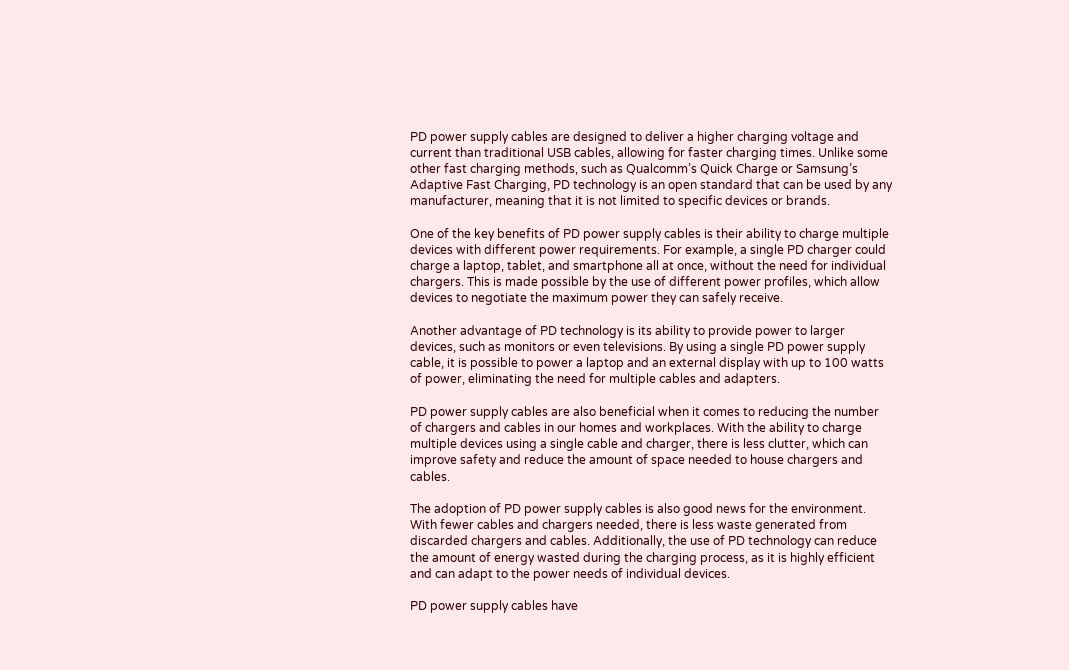PD power supply cables are designed to deliver a higher charging voltage and current than traditional USB cables, allowing for faster charging times. Unlike some other fast charging methods, such as Qualcomm’s Quick Charge or Samsung’s Adaptive Fast Charging, PD technology is an open standard that can be used by any manufacturer, meaning that it is not limited to specific devices or brands.

One of the key benefits of PD power supply cables is their ability to charge multiple devices with different power requirements. For example, a single PD charger could charge a laptop, tablet, and smartphone all at once, without the need for individual chargers. This is made possible by the use of different power profiles, which allow devices to negotiate the maximum power they can safely receive.

Another advantage of PD technology is its ability to provide power to larger devices, such as monitors or even televisions. By using a single PD power supply cable, it is possible to power a laptop and an external display with up to 100 watts of power, eliminating the need for multiple cables and adapters.

PD power supply cables are also beneficial when it comes to reducing the number of chargers and cables in our homes and workplaces. With the ability to charge multiple devices using a single cable and charger, there is less clutter, which can improve safety and reduce the amount of space needed to house chargers and cables.

The adoption of PD power supply cables is also good news for the environment. With fewer cables and chargers needed, there is less waste generated from discarded chargers and cables. Additionally, the use of PD technology can reduce the amount of energy wasted during the charging process, as it is highly efficient and can adapt to the power needs of individual devices.

PD power supply cables have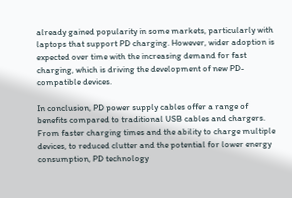already gained popularity in some markets, particularly with laptops that support PD charging. However, wider adoption is expected over time with the increasing demand for fast charging, which is driving the development of new PD-compatible devices.

In conclusion, PD power supply cables offer a range of benefits compared to traditional USB cables and chargers. From faster charging times and the ability to charge multiple devices, to reduced clutter and the potential for lower energy consumption, PD technology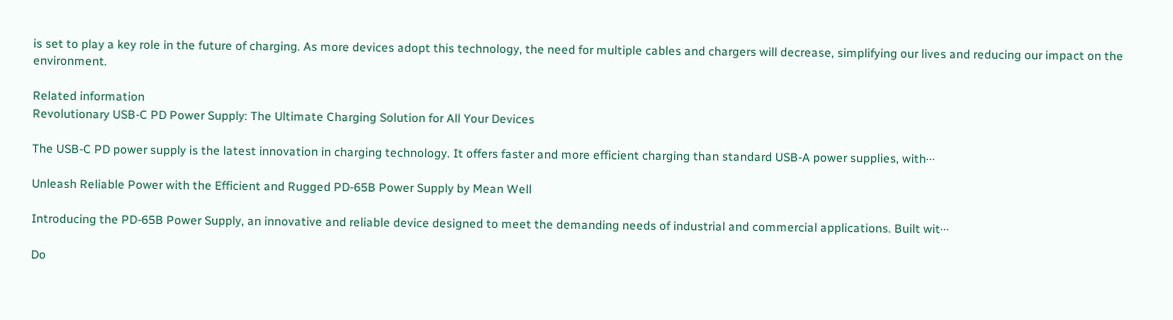is set to play a key role in the future of charging. As more devices adopt this technology, the need for multiple cables and chargers will decrease, simplifying our lives and reducing our impact on the environment.

Related information
Revolutionary USB-C PD Power Supply: The Ultimate Charging Solution for All Your Devices

The USB-C PD power supply is the latest innovation in charging technology. It offers faster and more efficient charging than standard USB-A power supplies, with···

Unleash Reliable Power with the Efficient and Rugged PD-65B Power Supply by Mean Well

Introducing the PD-65B Power Supply, an innovative and reliable device designed to meet the demanding needs of industrial and commercial applications. Built wit···

Do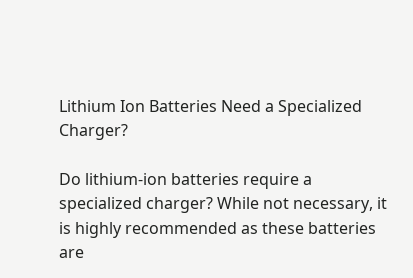Lithium Ion Batteries Need a Specialized Charger?

Do lithium-ion batteries require a specialized charger? While not necessary, it is highly recommended as these batteries are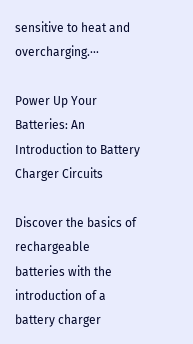sensitive to heat and overcharging.···

Power Up Your Batteries: An Introduction to Battery Charger Circuits

Discover the basics of rechargeable batteries with the introduction of a battery charger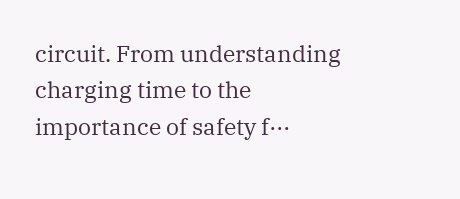circuit. From understanding charging time to the importance of safety f···